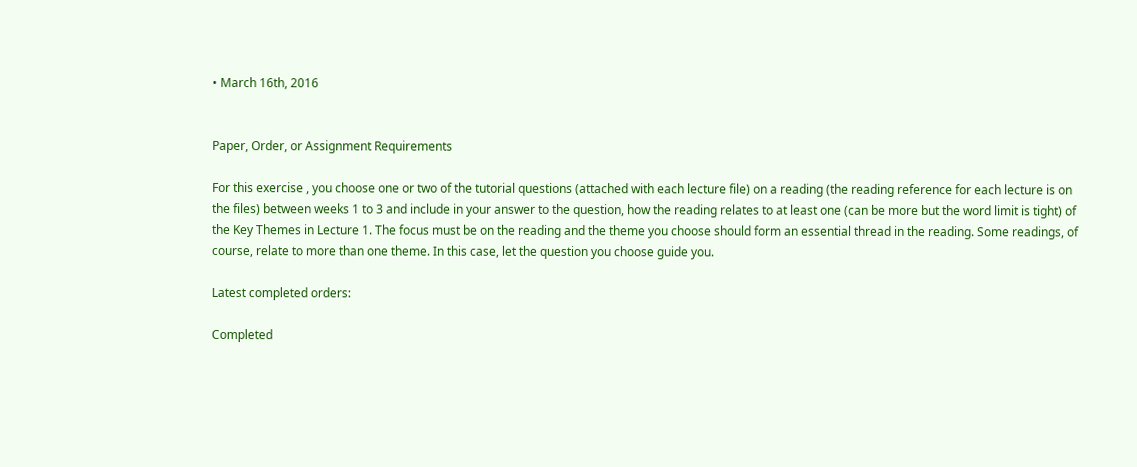• March 16th, 2016


Paper, Order, or Assignment Requirements

For this exercise , you choose one or two of the tutorial questions (attached with each lecture file) on a reading (the reading reference for each lecture is on the files) between weeks 1 to 3 and include in your answer to the question, how the reading relates to at least one (can be more but the word limit is tight) of the Key Themes in Lecture 1. The focus must be on the reading and the theme you choose should form an essential thread in the reading. Some readings, of course, relate to more than one theme. In this case, let the question you choose guide you.

Latest completed orders:

Completed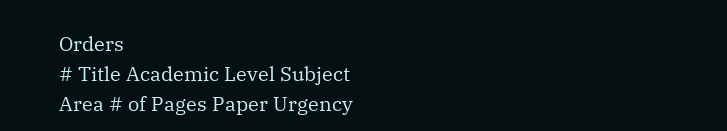Orders
# Title Academic Level Subject Area # of Pages Paper Urgency